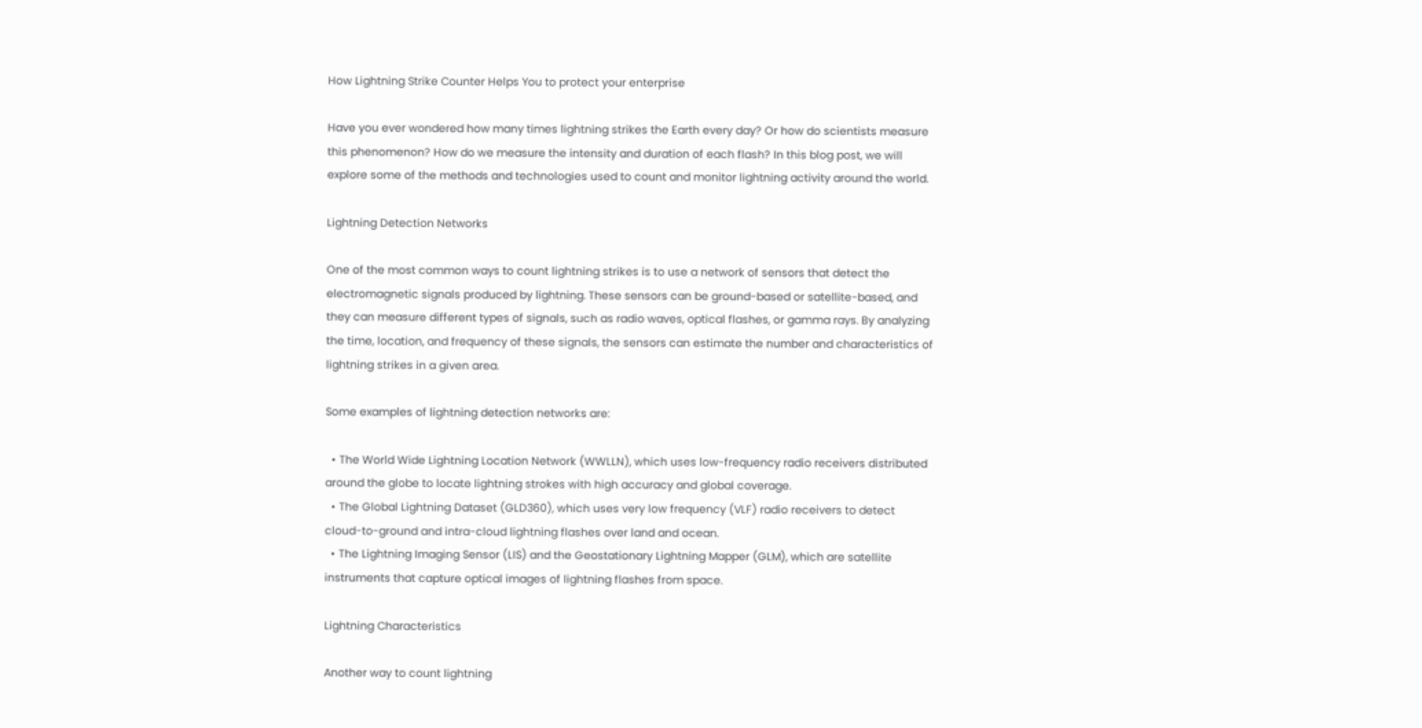How Lightning Strike Counter Helps You to protect your enterprise

Have you ever wondered how many times lightning strikes the Earth every day? Or how do scientists measure this phenomenon? How do we measure the intensity and duration of each flash? In this blog post, we will explore some of the methods and technologies used to count and monitor lightning activity around the world.

Lightning Detection Networks

One of the most common ways to count lightning strikes is to use a network of sensors that detect the electromagnetic signals produced by lightning. These sensors can be ground-based or satellite-based, and they can measure different types of signals, such as radio waves, optical flashes, or gamma rays. By analyzing the time, location, and frequency of these signals, the sensors can estimate the number and characteristics of lightning strikes in a given area.

Some examples of lightning detection networks are:

  • The World Wide Lightning Location Network (WWLLN), which uses low-frequency radio receivers distributed around the globe to locate lightning strokes with high accuracy and global coverage.
  • The Global Lightning Dataset (GLD360), which uses very low frequency (VLF) radio receivers to detect cloud-to-ground and intra-cloud lightning flashes over land and ocean.
  • The Lightning Imaging Sensor (LIS) and the Geostationary Lightning Mapper (GLM), which are satellite instruments that capture optical images of lightning flashes from space.

Lightning Characteristics

Another way to count lightning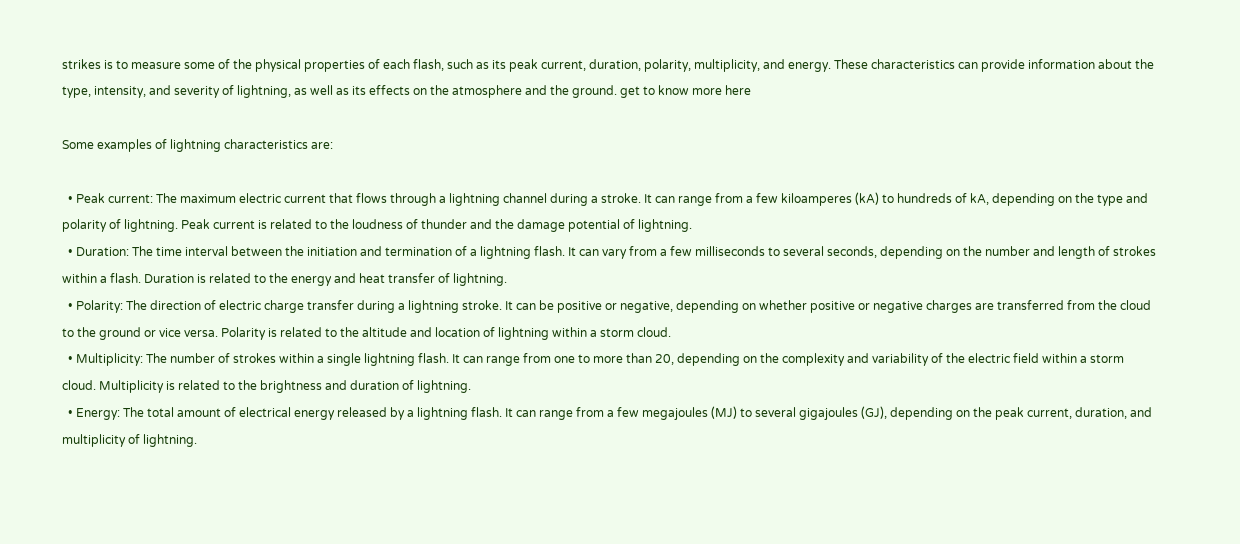strikes is to measure some of the physical properties of each flash, such as its peak current, duration, polarity, multiplicity, and energy. These characteristics can provide information about the type, intensity, and severity of lightning, as well as its effects on the atmosphere and the ground. get to know more here

Some examples of lightning characteristics are:

  • Peak current: The maximum electric current that flows through a lightning channel during a stroke. It can range from a few kiloamperes (kA) to hundreds of kA, depending on the type and polarity of lightning. Peak current is related to the loudness of thunder and the damage potential of lightning.
  • Duration: The time interval between the initiation and termination of a lightning flash. It can vary from a few milliseconds to several seconds, depending on the number and length of strokes within a flash. Duration is related to the energy and heat transfer of lightning.
  • Polarity: The direction of electric charge transfer during a lightning stroke. It can be positive or negative, depending on whether positive or negative charges are transferred from the cloud to the ground or vice versa. Polarity is related to the altitude and location of lightning within a storm cloud.
  • Multiplicity: The number of strokes within a single lightning flash. It can range from one to more than 20, depending on the complexity and variability of the electric field within a storm cloud. Multiplicity is related to the brightness and duration of lightning.
  • Energy: The total amount of electrical energy released by a lightning flash. It can range from a few megajoules (MJ) to several gigajoules (GJ), depending on the peak current, duration, and multiplicity of lightning.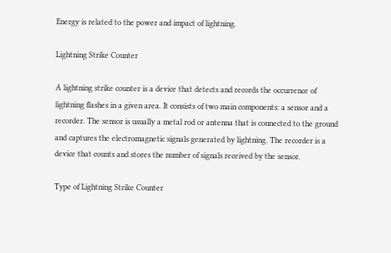Energy is related to the power and impact of lightning.

Lightning Strike Counter

A lightning strike counter is a device that detects and records the occurrence of lightning flashes in a given area. It consists of two main components: a sensor and a recorder. The sensor is usually a metal rod or antenna that is connected to the ground and captures the electromagnetic signals generated by lightning. The recorder is a device that counts and stores the number of signals received by the sensor.

Type of Lightning Strike Counter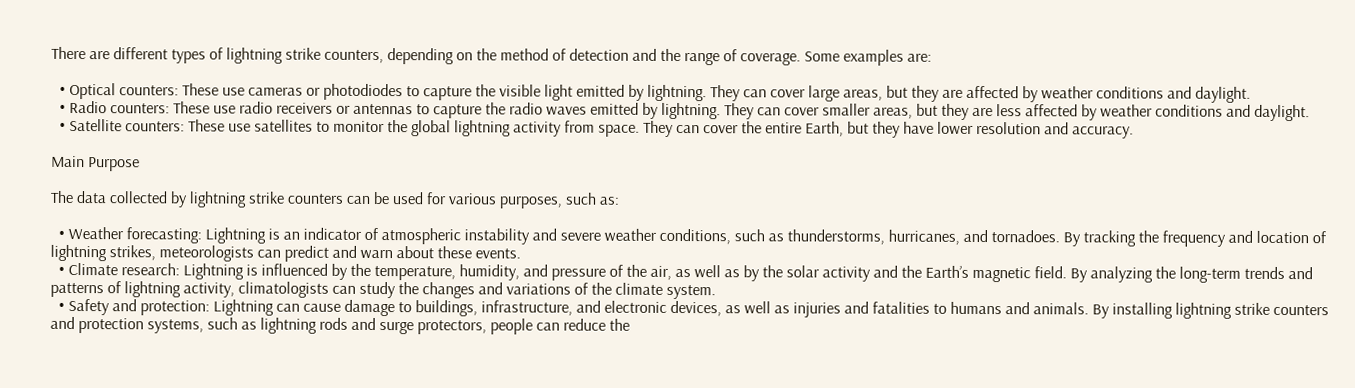There are different types of lightning strike counters, depending on the method of detection and the range of coverage. Some examples are:

  • Optical counters: These use cameras or photodiodes to capture the visible light emitted by lightning. They can cover large areas, but they are affected by weather conditions and daylight.
  • Radio counters: These use radio receivers or antennas to capture the radio waves emitted by lightning. They can cover smaller areas, but they are less affected by weather conditions and daylight.
  • Satellite counters: These use satellites to monitor the global lightning activity from space. They can cover the entire Earth, but they have lower resolution and accuracy.

Main Purpose

The data collected by lightning strike counters can be used for various purposes, such as:

  • Weather forecasting: Lightning is an indicator of atmospheric instability and severe weather conditions, such as thunderstorms, hurricanes, and tornadoes. By tracking the frequency and location of lightning strikes, meteorologists can predict and warn about these events.
  • Climate research: Lightning is influenced by the temperature, humidity, and pressure of the air, as well as by the solar activity and the Earth’s magnetic field. By analyzing the long-term trends and patterns of lightning activity, climatologists can study the changes and variations of the climate system.
  • Safety and protection: Lightning can cause damage to buildings, infrastructure, and electronic devices, as well as injuries and fatalities to humans and animals. By installing lightning strike counters and protection systems, such as lightning rods and surge protectors, people can reduce the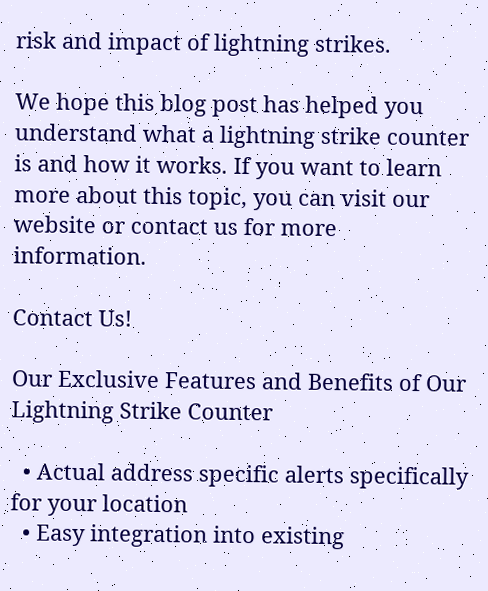risk and impact of lightning strikes.

We hope this blog post has helped you understand what a lightning strike counter is and how it works. If you want to learn more about this topic, you can visit our website or contact us for more information.

Contact Us!

Our Exclusive Features and Benefits of Our Lightning Strike Counter

  • Actual address specific alerts specifically for your location
  • Easy integration into existing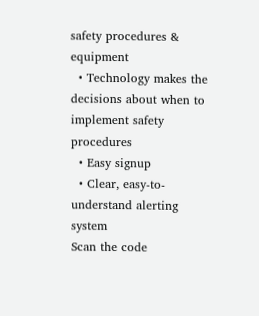safety procedures & equipment
  • Technology makes the decisions about when to implement safety procedures
  • Easy signup
  • Clear, easy-to-understand alerting system
Scan the code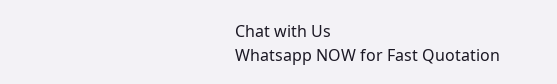Chat with Us
Whatsapp NOW for Fast Quotation